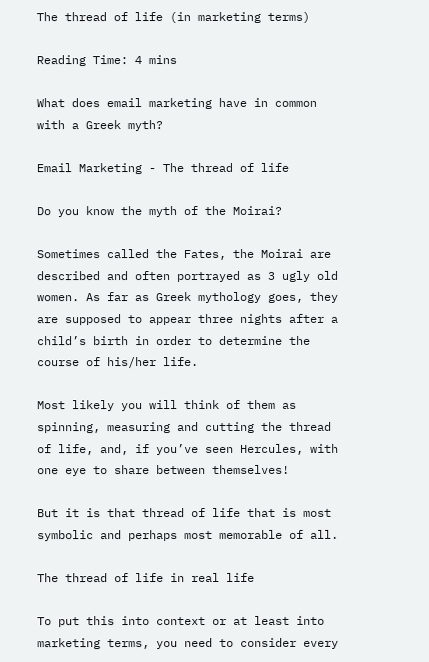The thread of life (in marketing terms)

Reading Time: 4 mins

What does email marketing have in common with a Greek myth?

Email Marketing - The thread of life

Do you know the myth of the Moirai?

Sometimes called the Fates, the Moirai are described and often portrayed as 3 ugly old women. As far as Greek mythology goes, they are supposed to appear three nights after a child’s birth in order to determine the course of his/her life.

Most likely you will think of them as spinning, measuring and cutting the thread of life, and, if you’ve seen Hercules, with one eye to share between themselves!

But it is that thread of life that is most symbolic and perhaps most memorable of all.

The thread of life in real life

To put this into context or at least into marketing terms, you need to consider every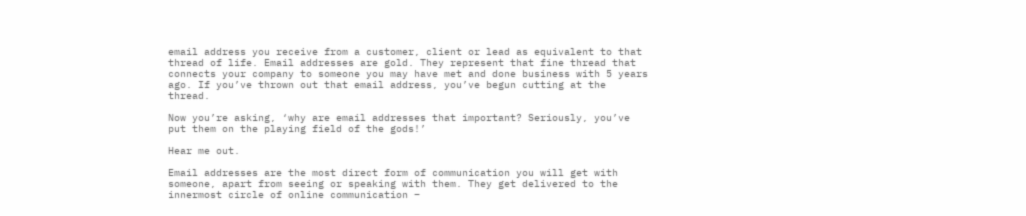email address you receive from a customer, client or lead as equivalent to that thread of life. Email addresses are gold. They represent that fine thread that connects your company to someone you may have met and done business with 5 years ago. If you’ve thrown out that email address, you’ve begun cutting at the thread.

Now you’re asking, ‘why are email addresses that important? Seriously, you’ve put them on the playing field of the gods!’

Hear me out.

Email addresses are the most direct form of communication you will get with someone, apart from seeing or speaking with them. They get delivered to the innermost circle of online communication –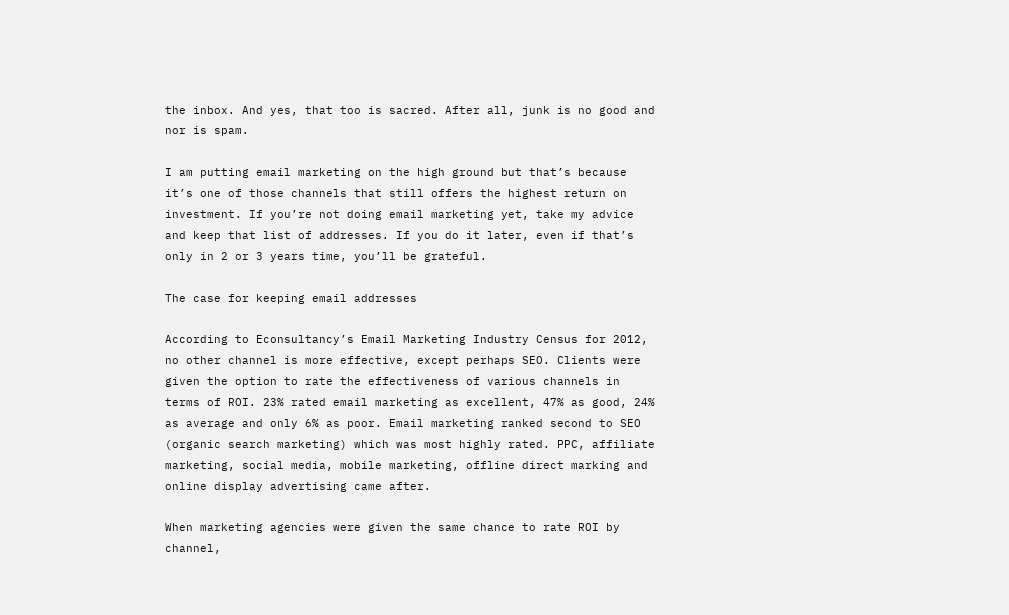the inbox. And yes, that too is sacred. After all, junk is no good and nor is spam.

I am putting email marketing on the high ground but that’s because it’s one of those channels that still offers the highest return on investment. If you’re not doing email marketing yet, take my advice and keep that list of addresses. If you do it later, even if that’s only in 2 or 3 years time, you’ll be grateful.

The case for keeping email addresses

According to Econsultancy’s Email Marketing Industry Census for 2012, no other channel is more effective, except perhaps SEO. Clients were given the option to rate the effectiveness of various channels in terms of ROI. 23% rated email marketing as excellent, 47% as good, 24% as average and only 6% as poor. Email marketing ranked second to SEO (organic search marketing) which was most highly rated. PPC, affiliate marketing, social media, mobile marketing, offline direct marking and online display advertising came after.

When marketing agencies were given the same chance to rate ROI by channel,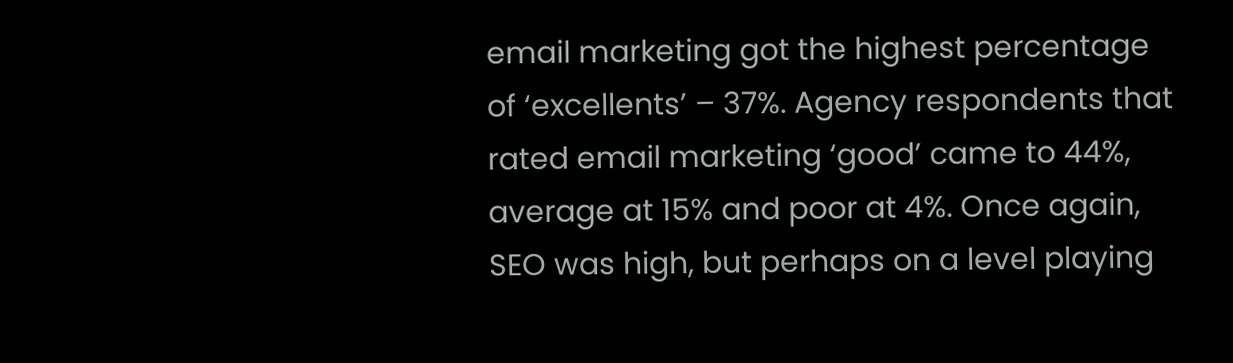email marketing got the highest percentage of ‘excellents’ – 37%. Agency respondents that rated email marketing ‘good’ came to 44%, average at 15% and poor at 4%. Once again, SEO was high, but perhaps on a level playing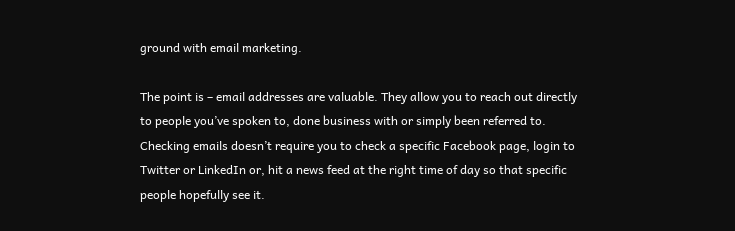ground with email marketing.

The point is – email addresses are valuable. They allow you to reach out directly to people you’ve spoken to, done business with or simply been referred to. Checking emails doesn’t require you to check a specific Facebook page, login to Twitter or LinkedIn or, hit a news feed at the right time of day so that specific people hopefully see it.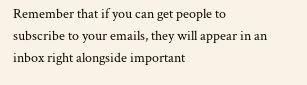Remember that if you can get people to subscribe to your emails, they will appear in an inbox right alongside important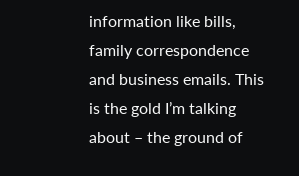information like bills, family correspondence and business emails. This is the gold I’m talking about – the ground of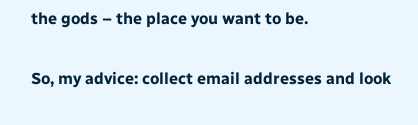the gods – the place you want to be.

So, my advice: collect email addresses and look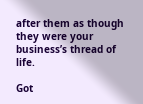after them as though they were your business’s thread of life.

Got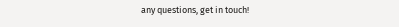any questions, get in touch!